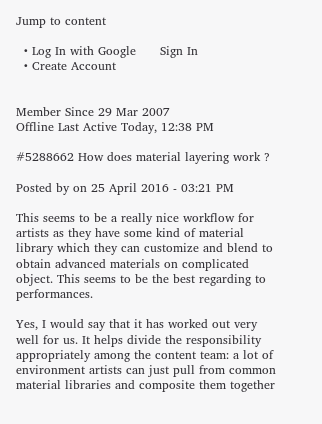Jump to content

  • Log In with Google      Sign In
  • Create Account


Member Since 29 Mar 2007
Offline Last Active Today, 12:38 PM

#5288662 How does material layering work ?

Posted by on 25 April 2016 - 03:21 PM

This seems to be a really nice workflow for artists as they have some kind of material library which they can customize and blend to obtain advanced materials on complicated object. This seems to be the best regarding to performances.

Yes, I would say that it has worked out very well for us. It helps divide the responsibility appropriately among the content team: a lot of environment artists can just pull from common material libraries and composite them together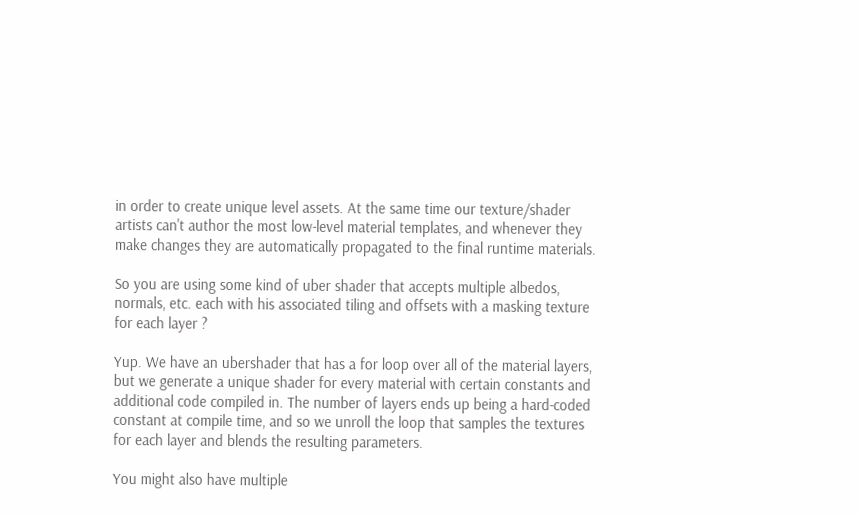in order to create unique level assets. At the same time our texture/shader artists can't author the most low-level material templates, and whenever they make changes they are automatically propagated to the final runtime materials.

So you are using some kind of uber shader that accepts multiple albedos, normals, etc. each with his associated tiling and offsets with a masking texture for each layer ?

Yup. We have an ubershader that has a for loop over all of the material layers, but we generate a unique shader for every material with certain constants and additional code compiled in. The number of layers ends up being a hard-coded constant at compile time, and so we unroll the loop that samples the textures for each layer and blends the resulting parameters.

You might also have multiple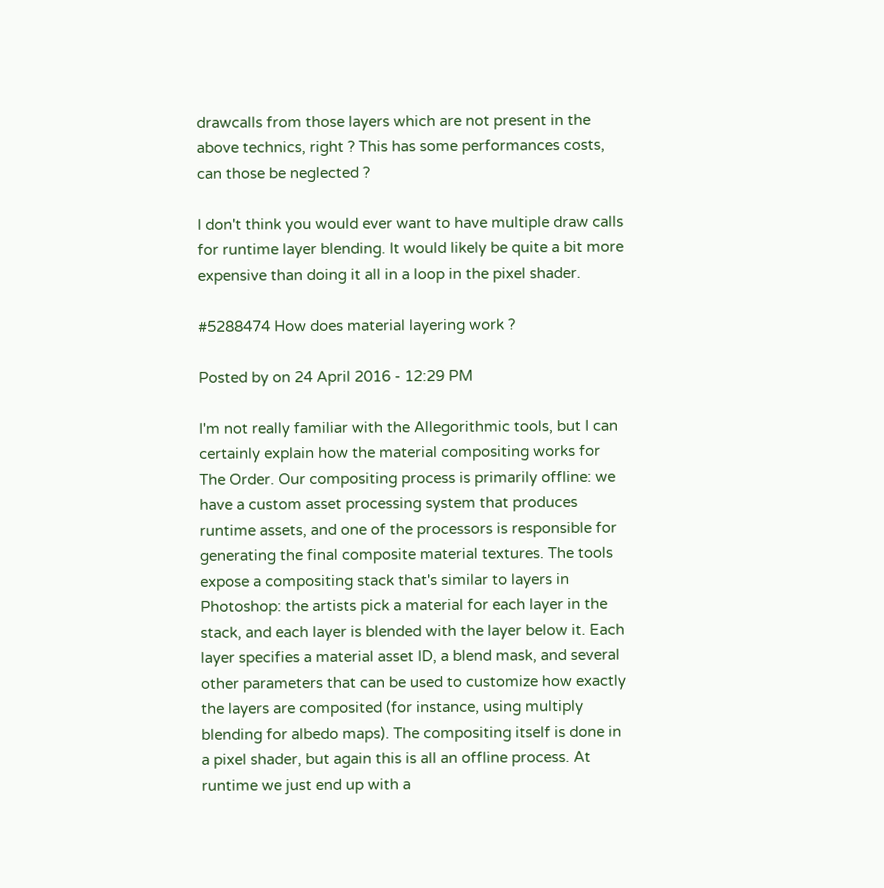drawcalls from those layers which are not present in the above technics, right ? This has some performances costs, can those be neglected ?

I don't think you would ever want to have multiple draw calls for runtime layer blending. It would likely be quite a bit more expensive than doing it all in a loop in the pixel shader.

#5288474 How does material layering work ?

Posted by on 24 April 2016 - 12:29 PM

I'm not really familiar with the Allegorithmic tools, but I can certainly explain how the material compositing works for The Order. Our compositing process is primarily offline: we have a custom asset processing system that produces runtime assets, and one of the processors is responsible for generating the final composite material textures. The tools expose a compositing stack that's similar to layers in Photoshop: the artists pick a material for each layer in the stack, and each layer is blended with the layer below it. Each layer specifies a material asset ID, a blend mask, and several other parameters that can be used to customize how exactly the layers are composited (for instance, using multiply blending for albedo maps). The compositing itself is done in a pixel shader, but again this is all an offline process. At runtime we just end up with a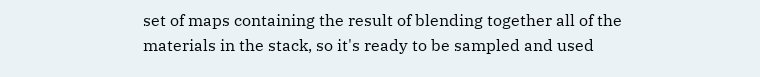set of maps containing the result of blending together all of the materials in the stack, so it's ready to be sampled and used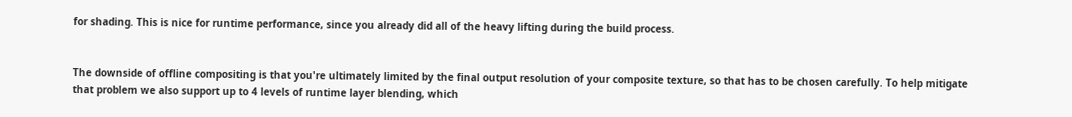for shading. This is nice for runtime performance, since you already did all of the heavy lifting during the build process.


The downside of offline compositing is that you're ultimately limited by the final output resolution of your composite texture, so that has to be chosen carefully. To help mitigate that problem we also support up to 4 levels of runtime layer blending, which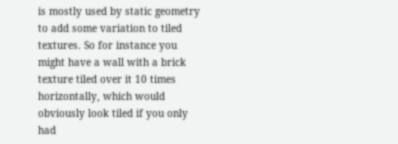is mostly used by static geometry to add some variation to tiled textures. So for instance you might have a wall with a brick texture tiled over it 10 times horizontally, which would obviously look tiled if you only had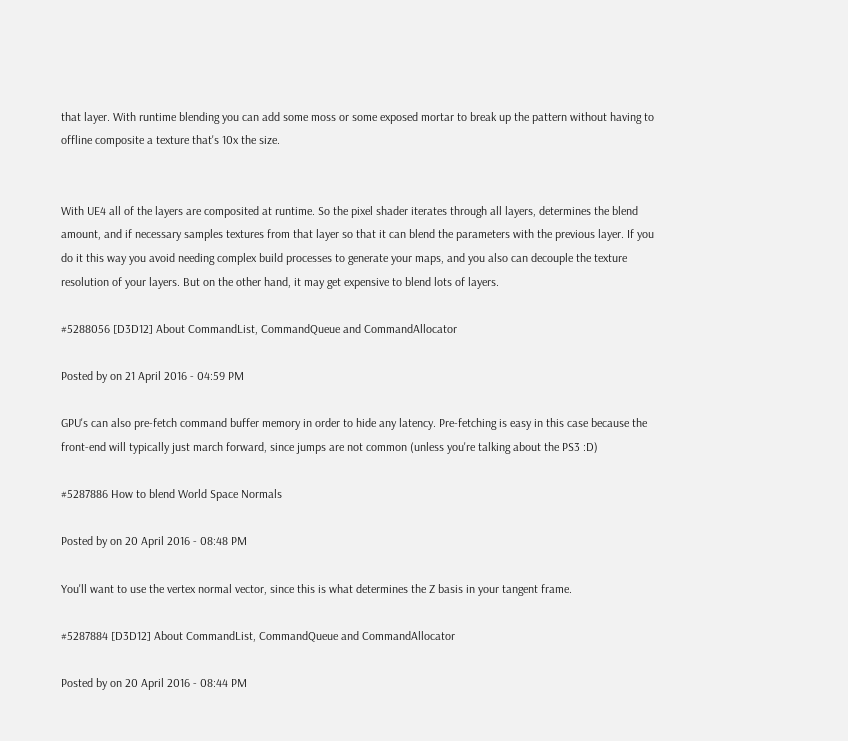that layer. With runtime blending you can add some moss or some exposed mortar to break up the pattern without having to offline composite a texture that's 10x the size.


With UE4 all of the layers are composited at runtime. So the pixel shader iterates through all layers, determines the blend amount, and if necessary samples textures from that layer so that it can blend the parameters with the previous layer. If you do it this way you avoid needing complex build processes to generate your maps, and you also can decouple the texture resolution of your layers. But on the other hand, it may get expensive to blend lots of layers.

#5288056 [D3D12] About CommandList, CommandQueue and CommandAllocator

Posted by on 21 April 2016 - 04:59 PM

GPU's can also pre-fetch command buffer memory in order to hide any latency. Pre-fetching is easy in this case because the front-end will typically just march forward, since jumps are not common (unless you're talking about the PS3 :D)

#5287886 How to blend World Space Normals

Posted by on 20 April 2016 - 08:48 PM

You'll want to use the vertex normal vector, since this is what determines the Z basis in your tangent frame.

#5287884 [D3D12] About CommandList, CommandQueue and CommandAllocator

Posted by on 20 April 2016 - 08:44 PM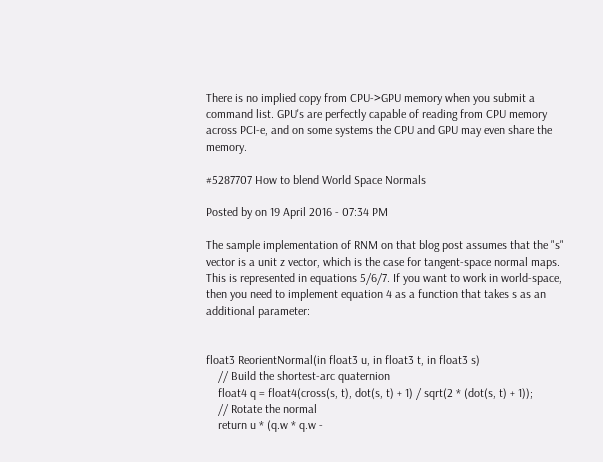There is no implied copy from CPU->GPU memory when you submit a command list. GPU's are perfectly capable of reading from CPU memory across PCI-e, and on some systems the CPU and GPU may even share the memory.

#5287707 How to blend World Space Normals

Posted by on 19 April 2016 - 07:34 PM

The sample implementation of RNM on that blog post assumes that the "s" vector is a unit z vector, which is the case for tangent-space normal maps. This is represented in equations 5/6/7. If you want to work in world-space, then you need to implement equation 4 as a function that takes s as an additional parameter:


float3 ReorientNormal(in float3 u, in float3 t, in float3 s)
    // Build the shortest-arc quaternion
    float4 q = float4(cross(s, t), dot(s, t) + 1) / sqrt(2 * (dot(s, t) + 1));
    // Rotate the normal
    return u * (q.w * q.w -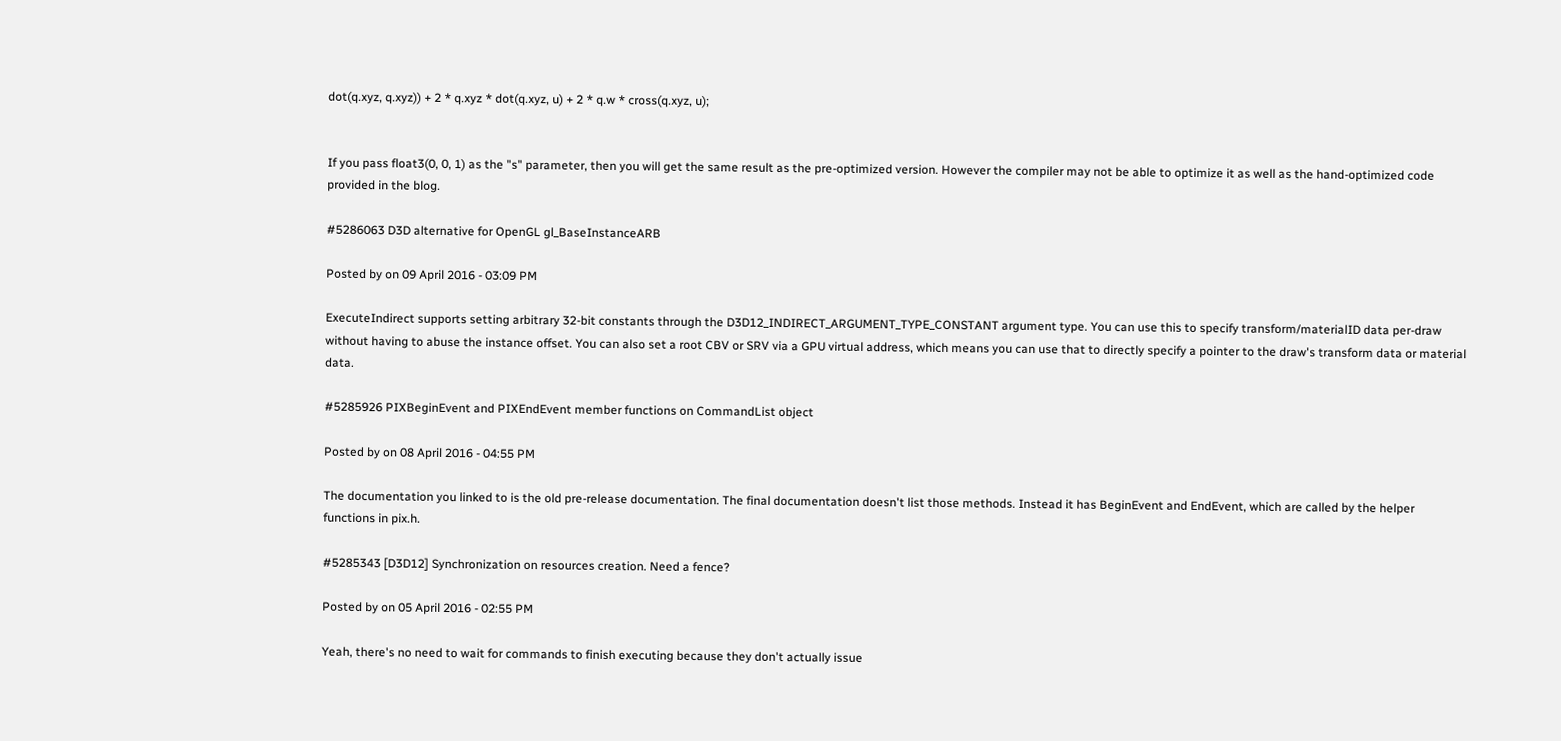dot(q.xyz, q.xyz)) + 2 * q.xyz * dot(q.xyz, u) + 2 * q.w * cross(q.xyz, u);


If you pass float3(0, 0, 1) as the "s" parameter, then you will get the same result as the pre-optimized version. However the compiler may not be able to optimize it as well as the hand-optimized code provided in the blog.

#5286063 D3D alternative for OpenGL gl_BaseInstanceARB

Posted by on 09 April 2016 - 03:09 PM

ExecuteIndirect supports setting arbitrary 32-bit constants through the D3D12_INDIRECT_ARGUMENT_TYPE_CONSTANT argument type. You can use this to specify transform/materialID data per-draw without having to abuse the instance offset. You can also set a root CBV or SRV via a GPU virtual address, which means you can use that to directly specify a pointer to the draw's transform data or material data.

#5285926 PIXBeginEvent and PIXEndEvent member functions on CommandList object

Posted by on 08 April 2016 - 04:55 PM

The documentation you linked to is the old pre-release documentation. The final documentation doesn't list those methods. Instead it has BeginEvent and EndEvent, which are called by the helper functions in pix.h.

#5285343 [D3D12] Synchronization on resources creation. Need a fence?

Posted by on 05 April 2016 - 02:55 PM

Yeah, there's no need to wait for commands to finish executing because they don't actually issue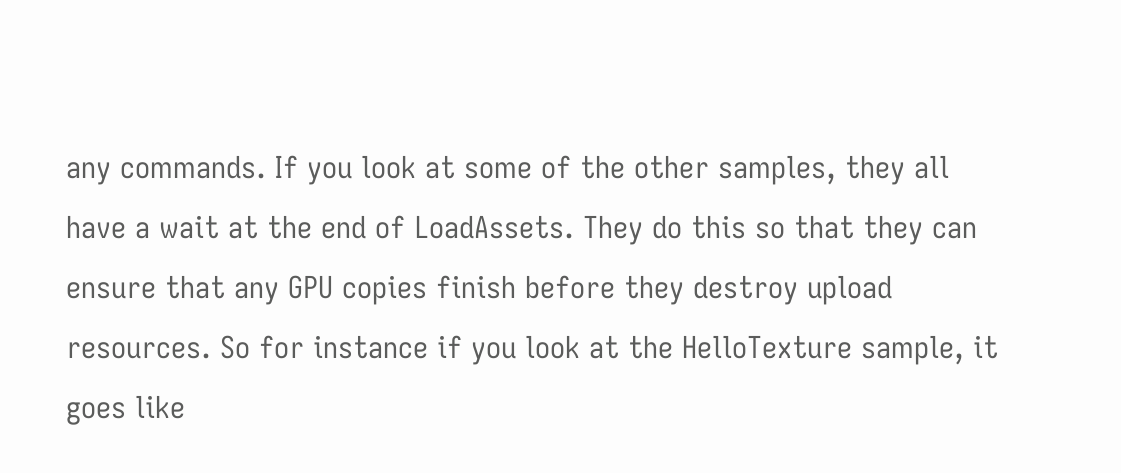any commands. If you look at some of the other samples, they all have a wait at the end of LoadAssets. They do this so that they can ensure that any GPU copies finish before they destroy upload resources. So for instance if you look at the HelloTexture sample, it goes like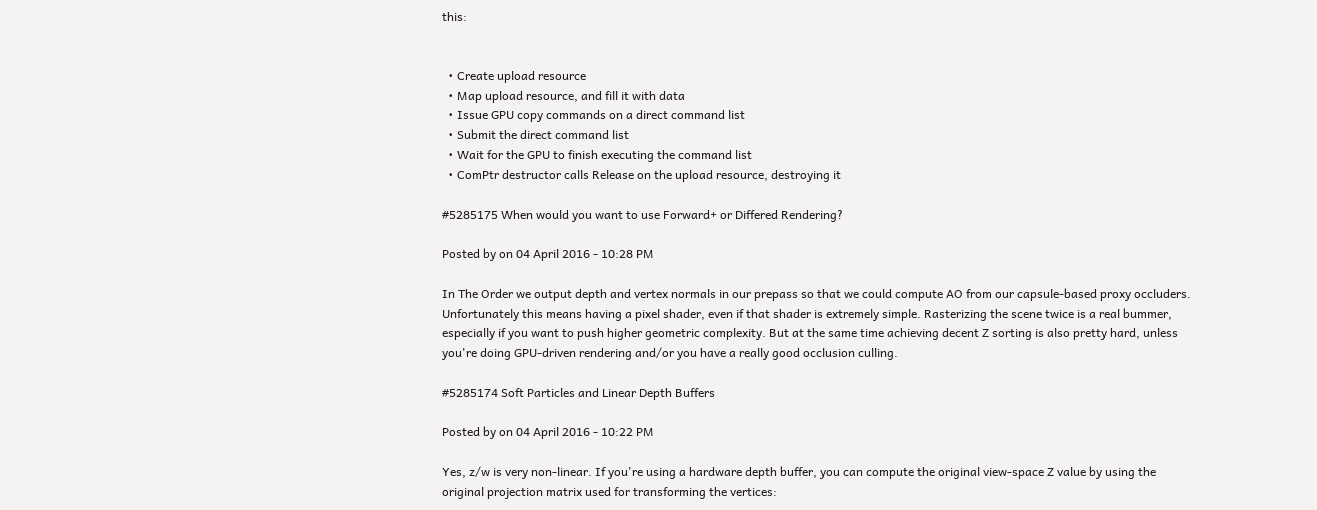this:


  • Create upload resource
  • Map upload resource, and fill it with data
  • Issue GPU copy commands on a direct command list
  • Submit the direct command list
  • Wait for the GPU to finish executing the command list
  • ComPtr destructor calls Release on the upload resource, destroying it

#5285175 When would you want to use Forward+ or Differed Rendering?

Posted by on 04 April 2016 - 10:28 PM

In The Order we output depth and vertex normals in our prepass so that we could compute AO from our capsule-based proxy occluders. Unfortunately this means having a pixel shader, even if that shader is extremely simple. Rasterizing the scene twice is a real bummer, especially if you want to push higher geometric complexity. But at the same time achieving decent Z sorting is also pretty hard, unless you're doing GPU-driven rendering and/or you have a really good occlusion culling.

#5285174 Soft Particles and Linear Depth Buffers

Posted by on 04 April 2016 - 10:22 PM

Yes, z/w is very non-linear. If you're using a hardware depth buffer, you can compute the original view-space Z value by using the original projection matrix used for transforming the vertices: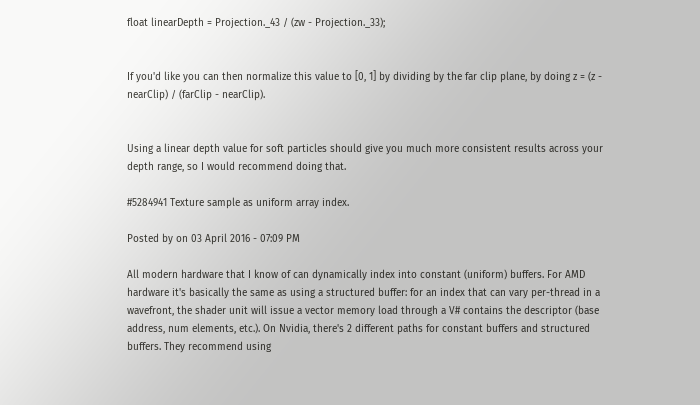float linearDepth = Projection._43 / (zw - Projection._33);


If you'd like you can then normalize this value to [0, 1] by dividing by the far clip plane, by doing z = (z - nearClip) / (farClip - nearClip).


Using a linear depth value for soft particles should give you much more consistent results across your depth range, so I would recommend doing that.

#5284941 Texture sample as uniform array index.

Posted by on 03 April 2016 - 07:09 PM

All modern hardware that I know of can dynamically index into constant (uniform) buffers. For AMD hardware it's basically the same as using a structured buffer: for an index that can vary per-thread in a wavefront, the shader unit will issue a vector memory load through a V# contains the descriptor (base address, num elements, etc.). On Nvidia, there's 2 different paths for constant buffers and structured buffers. They recommend using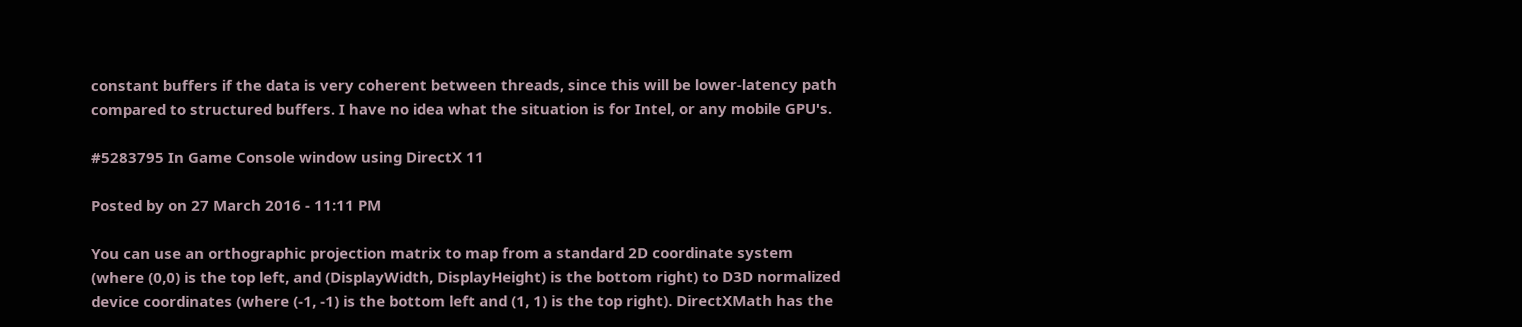constant buffers if the data is very coherent between threads, since this will be lower-latency path compared to structured buffers. I have no idea what the situation is for Intel, or any mobile GPU's.

#5283795 In Game Console window using DirectX 11

Posted by on 27 March 2016 - 11:11 PM

You can use an orthographic projection matrix to map from a standard 2D coordinate system (where (0,0) is the top left, and (DisplayWidth, DisplayHeight) is the bottom right) to D3D normalized device coordinates (where (-1, -1) is the bottom left and (1, 1) is the top right). DirectXMath has the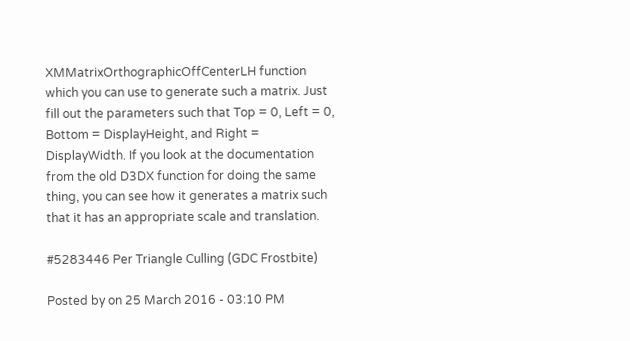XMMatrixOrthographicOffCenterLH function which you can use to generate such a matrix. Just fill out the parameters such that Top = 0, Left = 0, Bottom = DisplayHeight, and Right = DisplayWidth. If you look at the documentation from the old D3DX function for doing the same thing, you can see how it generates a matrix such that it has an appropriate scale and translation.

#5283446 Per Triangle Culling (GDC Frostbite)

Posted by on 25 March 2016 - 03:10 PM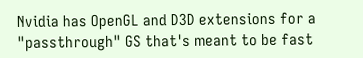Nvidia has OpenGL and D3D extensions for a "passthrough" GS that's meant to be fast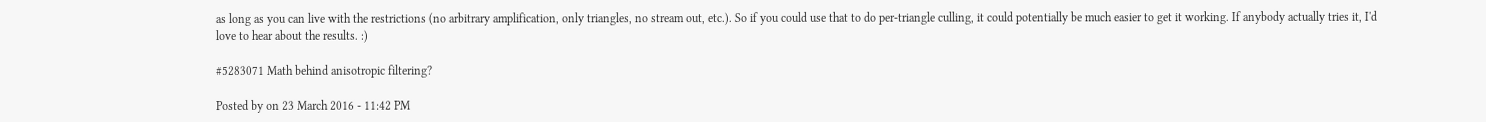as long as you can live with the restrictions (no arbitrary amplification, only triangles, no stream out, etc.). So if you could use that to do per-triangle culling, it could potentially be much easier to get it working. If anybody actually tries it, I'd love to hear about the results. :)

#5283071 Math behind anisotropic filtering?

Posted by on 23 March 2016 - 11:42 PM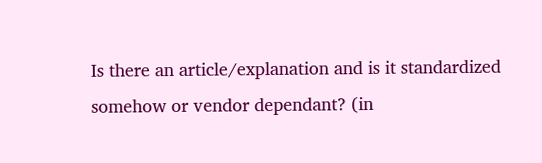Is there an article/explanation and is it standardized somehow or vendor dependant? (in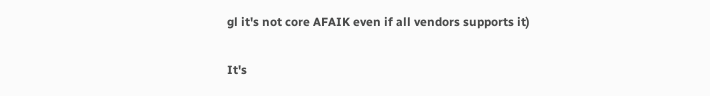gl it's not core AFAIK even if all vendors supports it)

It's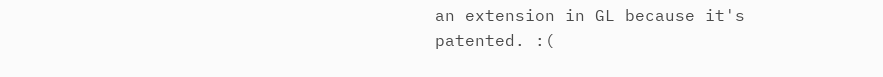an extension in GL because it's patented. :(